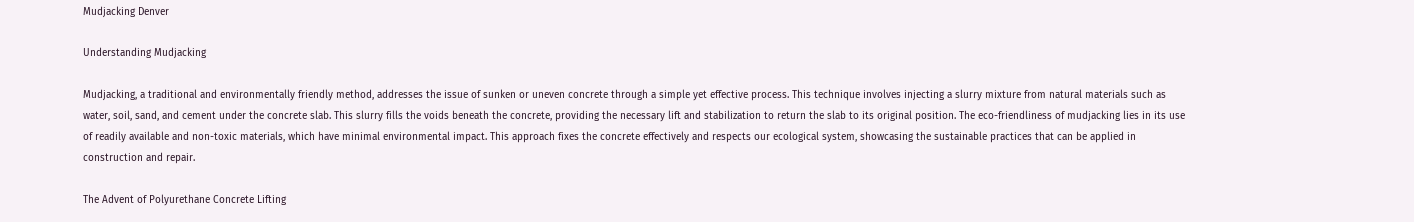Mudjacking Denver

Understanding Mudjacking

Mudjacking, a traditional and environmentally friendly method, addresses the issue of sunken or uneven concrete through a simple yet effective process. This technique involves injecting a slurry mixture from natural materials such as water, soil, sand, and cement under the concrete slab. This slurry fills the voids beneath the concrete, providing the necessary lift and stabilization to return the slab to its original position. The eco-friendliness of mudjacking lies in its use of readily available and non-toxic materials, which have minimal environmental impact. This approach fixes the concrete effectively and respects our ecological system, showcasing the sustainable practices that can be applied in construction and repair.

The Advent of Polyurethane Concrete Lifting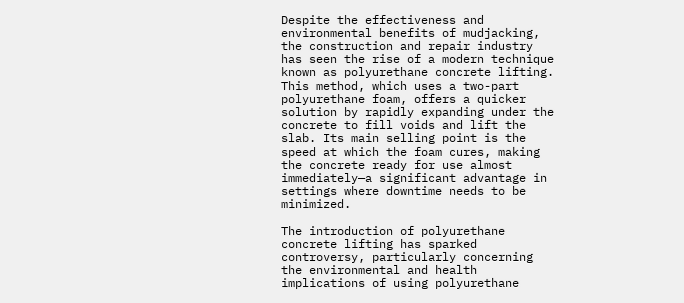Despite the effectiveness and environmental benefits of mudjacking, the construction and repair industry has seen the rise of a modern technique known as polyurethane concrete lifting. This method, which uses a two-part polyurethane foam, offers a quicker solution by rapidly expanding under the concrete to fill voids and lift the slab. Its main selling point is the speed at which the foam cures, making the concrete ready for use almost immediately—a significant advantage in settings where downtime needs to be minimized.

The introduction of polyurethane concrete lifting has sparked controversy, particularly concerning the environmental and health implications of using polyurethane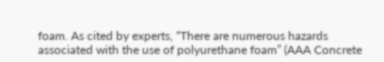foam. As cited by experts, “There are numerous hazards associated with the use of polyurethane foam” (AAA Concrete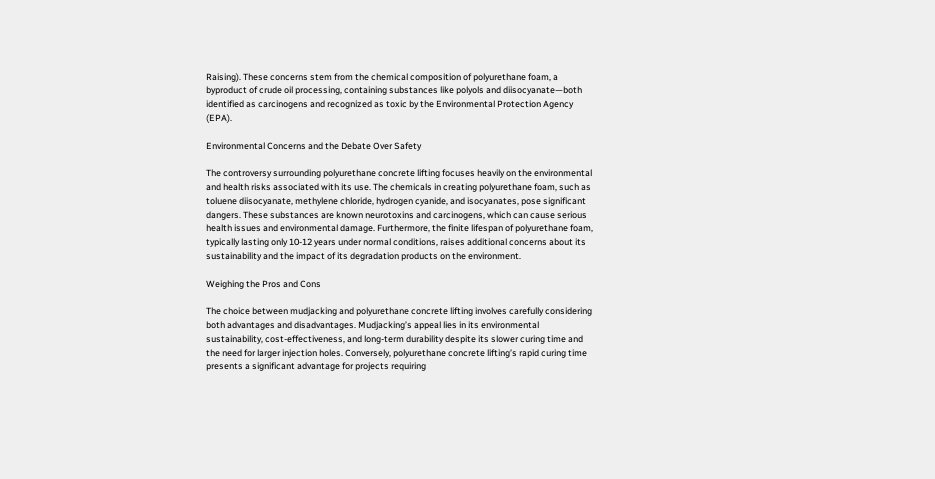Raising). These concerns stem from the chemical composition of polyurethane foam, a byproduct of crude oil processing, containing substances like polyols and diisocyanate—both identified as carcinogens and recognized as toxic by the Environmental Protection Agency (EPA).

Environmental Concerns and the Debate Over Safety

The controversy surrounding polyurethane concrete lifting focuses heavily on the environmental and health risks associated with its use. The chemicals in creating polyurethane foam, such as toluene diisocyanate, methylene chloride, hydrogen cyanide, and isocyanates, pose significant dangers. These substances are known neurotoxins and carcinogens, which can cause serious health issues and environmental damage. Furthermore, the finite lifespan of polyurethane foam, typically lasting only 10-12 years under normal conditions, raises additional concerns about its sustainability and the impact of its degradation products on the environment.

Weighing the Pros and Cons

The choice between mudjacking and polyurethane concrete lifting involves carefully considering both advantages and disadvantages. Mudjacking’s appeal lies in its environmental sustainability, cost-effectiveness, and long-term durability despite its slower curing time and the need for larger injection holes. Conversely, polyurethane concrete lifting’s rapid curing time presents a significant advantage for projects requiring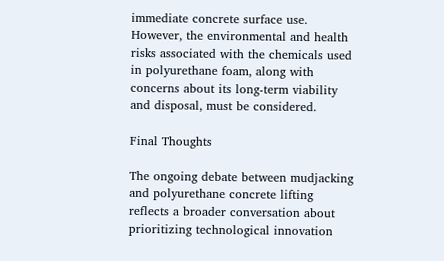immediate concrete surface use. However, the environmental and health risks associated with the chemicals used in polyurethane foam, along with concerns about its long-term viability and disposal, must be considered.

Final Thoughts

The ongoing debate between mudjacking and polyurethane concrete lifting reflects a broader conversation about prioritizing technological innovation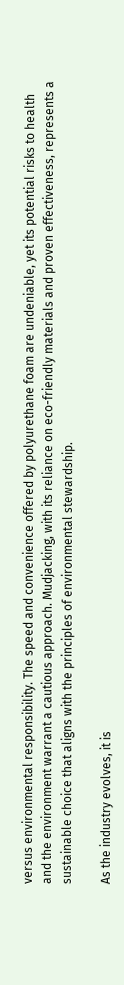versus environmental responsibility. The speed and convenience offered by polyurethane foam are undeniable, yet its potential risks to health and the environment warrant a cautious approach. Mudjacking, with its reliance on eco-friendly materials and proven effectiveness, represents a sustainable choice that aligns with the principles of environmental stewardship.

As the industry evolves, it is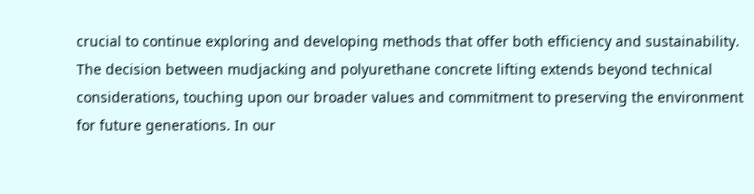crucial to continue exploring and developing methods that offer both efficiency and sustainability. The decision between mudjacking and polyurethane concrete lifting extends beyond technical considerations, touching upon our broader values and commitment to preserving the environment for future generations. In our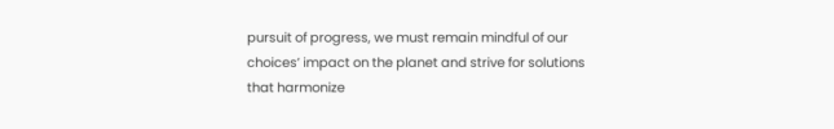pursuit of progress, we must remain mindful of our choices’ impact on the planet and strive for solutions that harmonize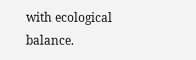with ecological balance.